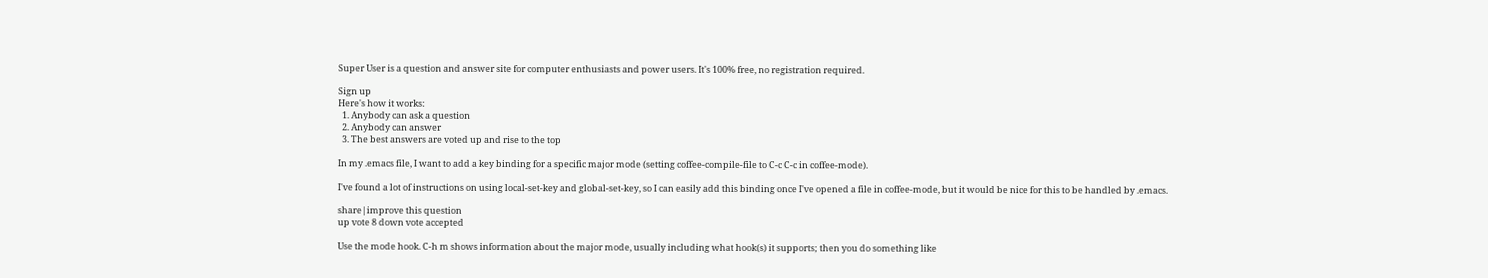Super User is a question and answer site for computer enthusiasts and power users. It's 100% free, no registration required.

Sign up
Here's how it works:
  1. Anybody can ask a question
  2. Anybody can answer
  3. The best answers are voted up and rise to the top

In my .emacs file, I want to add a key binding for a specific major mode (setting coffee-compile-file to C-c C-c in coffee-mode).

I've found a lot of instructions on using local-set-key and global-set-key, so I can easily add this binding once I've opened a file in coffee-mode, but it would be nice for this to be handled by .emacs.

share|improve this question
up vote 8 down vote accepted

Use the mode hook. C-h m shows information about the major mode, usually including what hook(s) it supports; then you do something like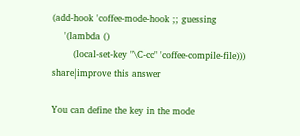(add-hook 'coffee-mode-hook ;; guessing
    '(lambda ()
       (local-set-key "\C-cc" 'coffee-compile-file)))
share|improve this answer

You can define the key in the mode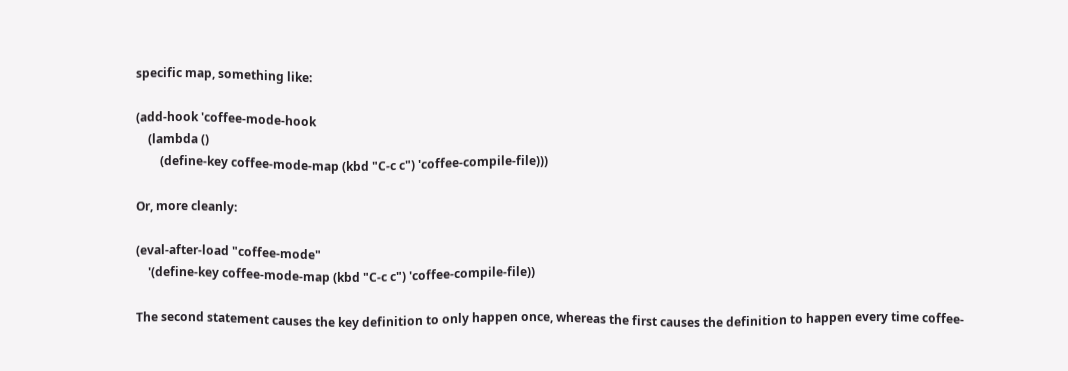specific map, something like:

(add-hook 'coffee-mode-hook
    (lambda ()
        (define-key coffee-mode-map (kbd "C-c c") 'coffee-compile-file)))

Or, more cleanly:

(eval-after-load "coffee-mode"
    '(define-key coffee-mode-map (kbd "C-c c") 'coffee-compile-file))

The second statement causes the key definition to only happen once, whereas the first causes the definition to happen every time coffee-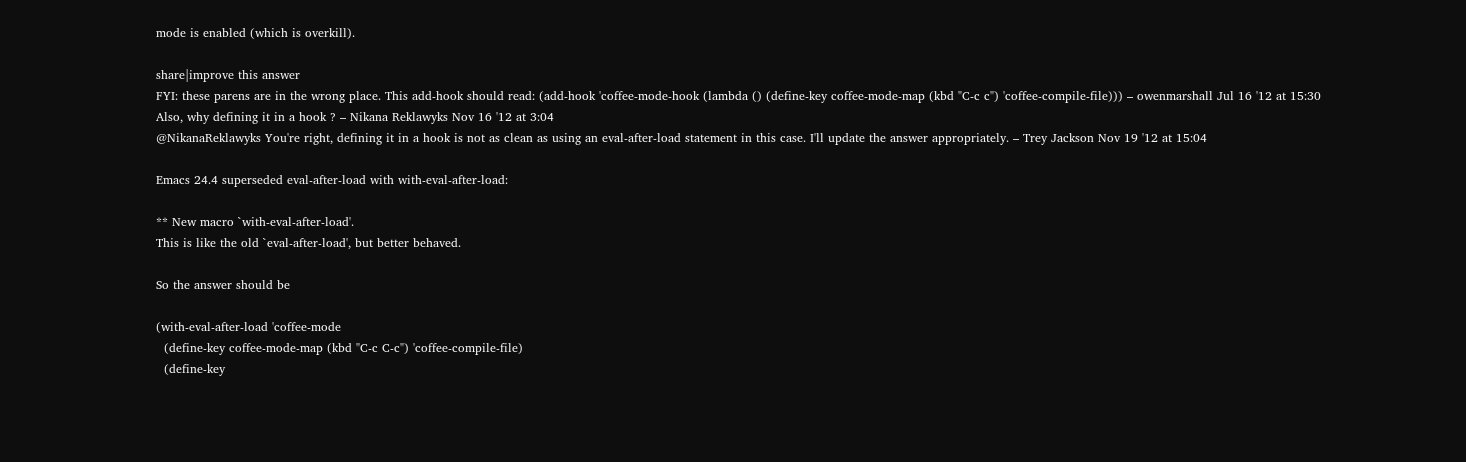mode is enabled (which is overkill).

share|improve this answer
FYI: these parens are in the wrong place. This add-hook should read: (add-hook 'coffee-mode-hook (lambda () (define-key coffee-mode-map (kbd "C-c c") 'coffee-compile-file))) – owenmarshall Jul 16 '12 at 15:30
Also, why defining it in a hook ? – Nikana Reklawyks Nov 16 '12 at 3:04
@NikanaReklawyks You're right, defining it in a hook is not as clean as using an eval-after-load statement in this case. I'll update the answer appropriately. – Trey Jackson Nov 19 '12 at 15:04

Emacs 24.4 superseded eval-after-load with with-eval-after-load:

** New macro `with-eval-after-load'.
This is like the old `eval-after-load', but better behaved.

So the answer should be

(with-eval-after-load 'coffee-mode
  (define-key coffee-mode-map (kbd "C-c C-c") 'coffee-compile-file)
  (define-key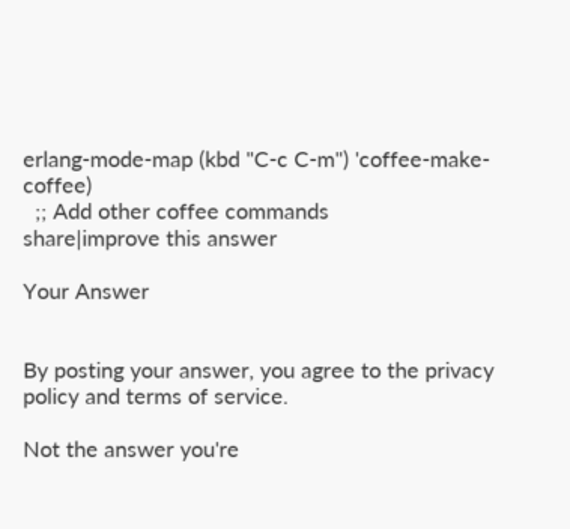erlang-mode-map (kbd "C-c C-m") 'coffee-make-coffee)
  ;; Add other coffee commands
share|improve this answer

Your Answer


By posting your answer, you agree to the privacy policy and terms of service.

Not the answer you're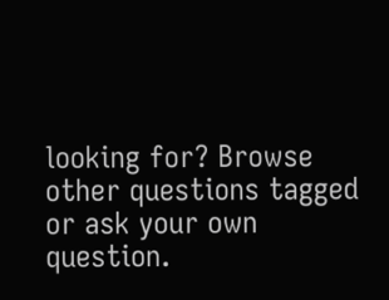looking for? Browse other questions tagged or ask your own question.